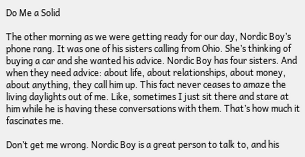Do Me a Solid

The other morning as we were getting ready for our day, Nordic Boy’s phone rang. It was one of his sisters calling from Ohio. She’s thinking of buying a car and she wanted his advice. Nordic Boy has four sisters. And when they need advice: about life, about relationships, about money, about anything, they call him up. This fact never ceases to amaze the living daylights out of me. Like, sometimes I just sit there and stare at him while he is having these conversations with them. That’s how much it fascinates me.

Don’t get me wrong. Nordic Boy is a great person to talk to, and his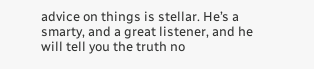advice on things is stellar. He’s a smarty, and a great listener, and he will tell you the truth no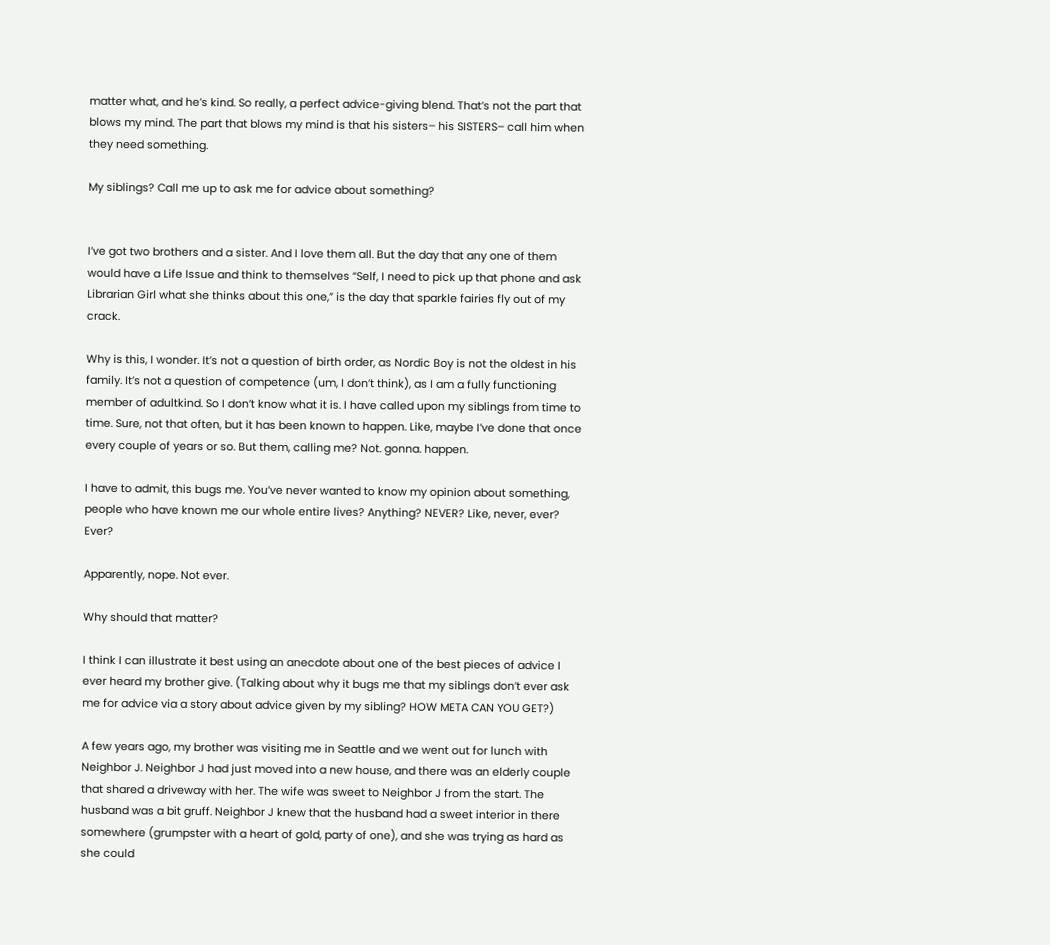matter what, and he’s kind. So really, a perfect advice-giving blend. That’s not the part that blows my mind. The part that blows my mind is that his sisters– his SISTERS– call him when they need something.

My siblings? Call me up to ask me for advice about something?


I’ve got two brothers and a sister. And I love them all. But the day that any one of them would have a Life Issue and think to themselves “Self, I need to pick up that phone and ask Librarian Girl what she thinks about this one,” is the day that sparkle fairies fly out of my crack.

Why is this, I wonder. It’s not a question of birth order, as Nordic Boy is not the oldest in his family. It’s not a question of competence (um, I don’t think), as I am a fully functioning member of adultkind. So I don’t know what it is. I have called upon my siblings from time to time. Sure, not that often, but it has been known to happen. Like, maybe I’ve done that once every couple of years or so. But them, calling me? Not. gonna. happen.

I have to admit, this bugs me. You’ve never wanted to know my opinion about something, people who have known me our whole entire lives? Anything? NEVER? Like, never, ever? Ever?

Apparently, nope. Not ever.

Why should that matter?

I think I can illustrate it best using an anecdote about one of the best pieces of advice I ever heard my brother give. (Talking about why it bugs me that my siblings don’t ever ask me for advice via a story about advice given by my sibling? HOW META CAN YOU GET?)

A few years ago, my brother was visiting me in Seattle and we went out for lunch with Neighbor J. Neighbor J had just moved into a new house, and there was an elderly couple that shared a driveway with her. The wife was sweet to Neighbor J from the start. The husband was a bit gruff. Neighbor J knew that the husband had a sweet interior in there somewhere (grumpster with a heart of gold, party of one), and she was trying as hard as she could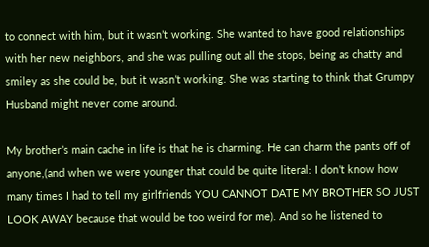to connect with him, but it wasn’t working. She wanted to have good relationships with her new neighbors, and she was pulling out all the stops, being as chatty and smiley as she could be, but it wasn’t working. She was starting to think that Grumpy Husband might never come around.

My brother’s main cache in life is that he is charming. He can charm the pants off of anyone,(and when we were younger that could be quite literal: I don’t know how many times I had to tell my girlfriends YOU CANNOT DATE MY BROTHER SO JUST LOOK AWAY because that would be too weird for me). And so he listened to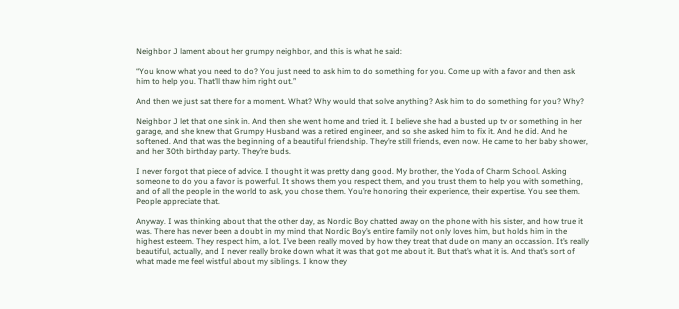Neighbor J lament about her grumpy neighbor, and this is what he said:

“You know what you need to do? You just need to ask him to do something for you. Come up with a favor and then ask him to help you. That’ll thaw him right out.”

And then we just sat there for a moment. What? Why would that solve anything? Ask him to do something for you? Why?

Neighbor J let that one sink in. And then she went home and tried it. I believe she had a busted up tv or something in her garage, and she knew that Grumpy Husband was a retired engineer, and so she asked him to fix it. And he did. And he softened. And that was the beginning of a beautiful friendship. They’re still friends, even now. He came to her baby shower, and her 30th birthday party. They’re buds.

I never forgot that piece of advice. I thought it was pretty dang good. My brother, the Yoda of Charm School. Asking someone to do you a favor is powerful. It shows them you respect them, and you trust them to help you with something, and of all the people in the world to ask, you chose them. You’re honoring their experience, their expertise. You see them. People appreciate that.

Anyway. I was thinking about that the other day, as Nordic Boy chatted away on the phone with his sister, and how true it was. There has never been a doubt in my mind that Nordic Boy’s entire family not only loves him, but holds him in the highest esteem. They respect him, a lot. I’ve been really moved by how they treat that dude on many an occassion. It’s really beautiful, actually, and I never really broke down what it was that got me about it. But that’s what it is. And that’s sort of what made me feel wistful about my siblings. I know they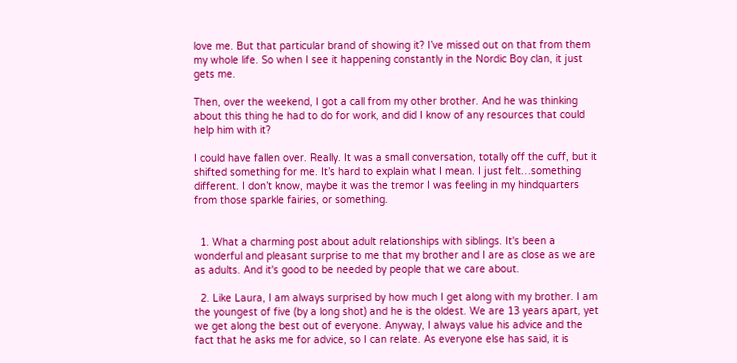love me. But that particular brand of showing it? I’ve missed out on that from them my whole life. So when I see it happening constantly in the Nordic Boy clan, it just gets me.

Then, over the weekend, I got a call from my other brother. And he was thinking about this thing he had to do for work, and did I know of any resources that could help him with it?

I could have fallen over. Really. It was a small conversation, totally off the cuff, but it shifted something for me. It’s hard to explain what I mean. I just felt…something different. I don’t know, maybe it was the tremor I was feeling in my hindquarters from those sparkle fairies, or something.


  1. What a charming post about adult relationships with siblings. It's been a wonderful and pleasant surprise to me that my brother and I are as close as we are as adults. And it's good to be needed by people that we care about.

  2. Like Laura, I am always surprised by how much I get along with my brother. I am the youngest of five (by a long shot) and he is the oldest. We are 13 years apart, yet we get along the best out of everyone. Anyway, I always value his advice and the fact that he asks me for advice, so I can relate. As everyone else has said, it is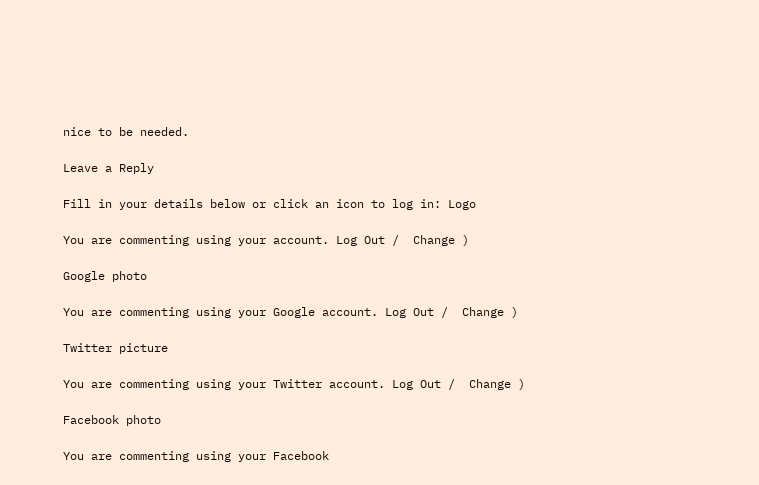nice to be needed.

Leave a Reply

Fill in your details below or click an icon to log in: Logo

You are commenting using your account. Log Out /  Change )

Google photo

You are commenting using your Google account. Log Out /  Change )

Twitter picture

You are commenting using your Twitter account. Log Out /  Change )

Facebook photo

You are commenting using your Facebook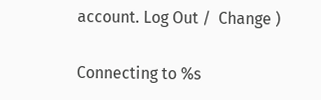account. Log Out /  Change )

Connecting to %s